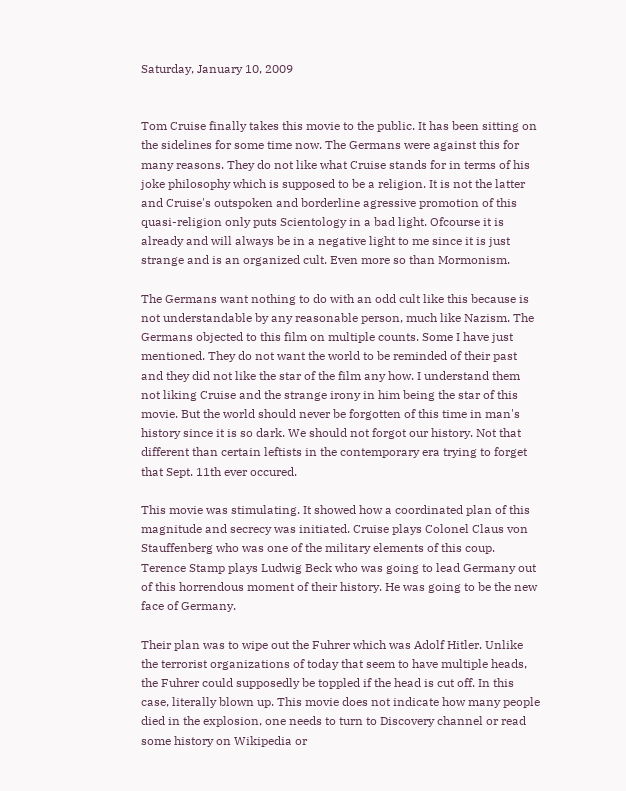Saturday, January 10, 2009


Tom Cruise finally takes this movie to the public. It has been sitting on the sidelines for some time now. The Germans were against this for many reasons. They do not like what Cruise stands for in terms of his joke philosophy which is supposed to be a religion. It is not the latter and Cruise's outspoken and borderline agressive promotion of this quasi-religion only puts Scientology in a bad light. Ofcourse it is already and will always be in a negative light to me since it is just strange and is an organized cult. Even more so than Mormonism.

The Germans want nothing to do with an odd cult like this because is not understandable by any reasonable person, much like Nazism. The Germans objected to this film on multiple counts. Some I have just mentioned. They do not want the world to be reminded of their past and they did not like the star of the film any how. I understand them not liking Cruise and the strange irony in him being the star of this movie. But the world should never be forgotten of this time in man's history since it is so dark. We should not forgot our history. Not that different than certain leftists in the contemporary era trying to forget that Sept. 11th ever occured.

This movie was stimulating. It showed how a coordinated plan of this magnitude and secrecy was initiated. Cruise plays Colonel Claus von Stauffenberg who was one of the military elements of this coup. Terence Stamp plays Ludwig Beck who was going to lead Germany out of this horrendous moment of their history. He was going to be the new face of Germany.

Their plan was to wipe out the Fuhrer which was Adolf Hitler. Unlike the terrorist organizations of today that seem to have multiple heads, the Fuhrer could supposedly be toppled if the head is cut off. In this case, literally blown up. This movie does not indicate how many people died in the explosion, one needs to turn to Discovery channel or read some history on Wikipedia or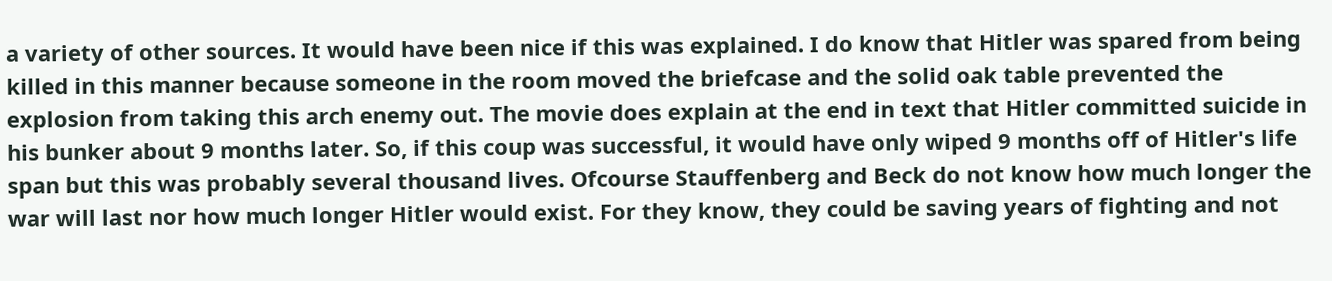a variety of other sources. It would have been nice if this was explained. I do know that Hitler was spared from being killed in this manner because someone in the room moved the briefcase and the solid oak table prevented the explosion from taking this arch enemy out. The movie does explain at the end in text that Hitler committed suicide in his bunker about 9 months later. So, if this coup was successful, it would have only wiped 9 months off of Hitler's life span but this was probably several thousand lives. Ofcourse Stauffenberg and Beck do not know how much longer the war will last nor how much longer Hitler would exist. For they know, they could be saving years of fighting and not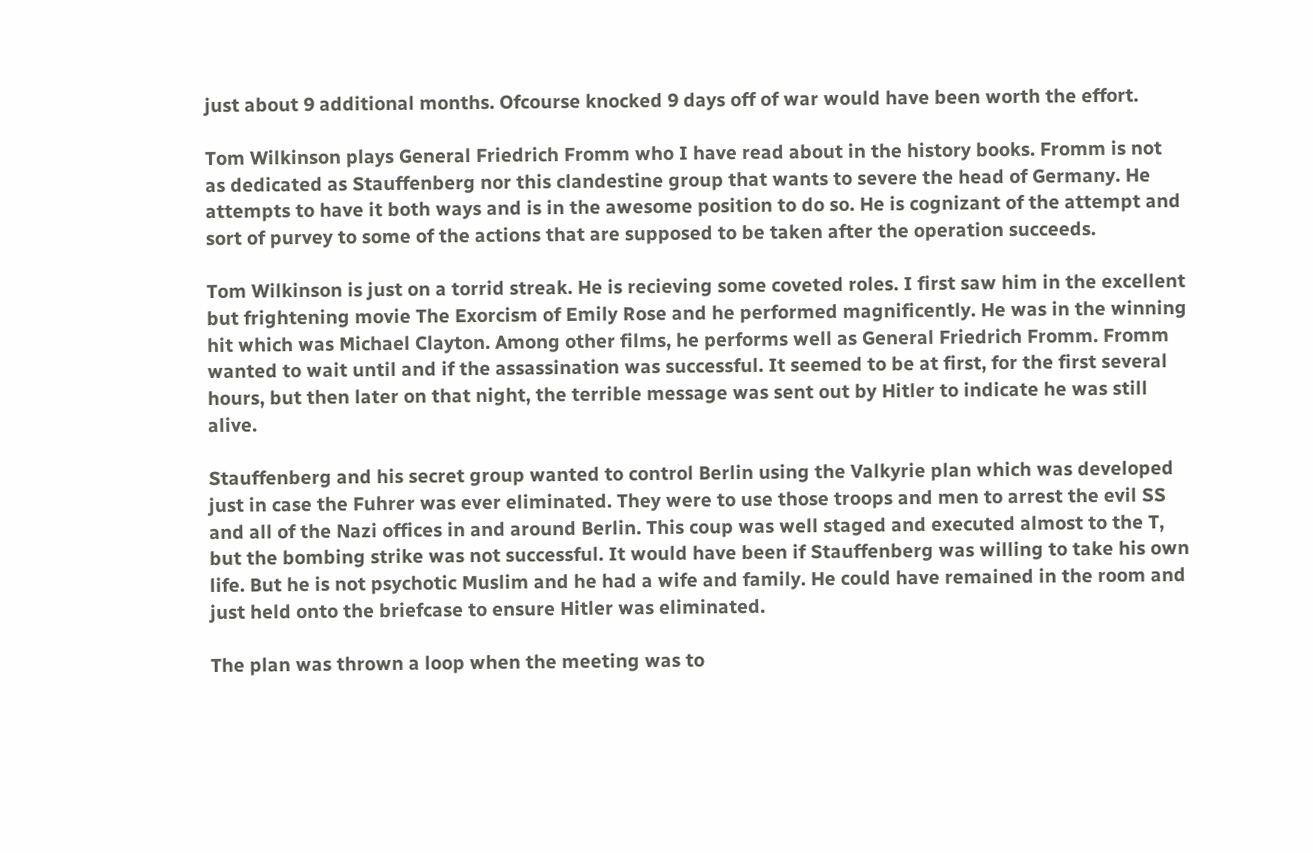just about 9 additional months. Ofcourse knocked 9 days off of war would have been worth the effort.

Tom Wilkinson plays General Friedrich Fromm who I have read about in the history books. Fromm is not as dedicated as Stauffenberg nor this clandestine group that wants to severe the head of Germany. He attempts to have it both ways and is in the awesome position to do so. He is cognizant of the attempt and sort of purvey to some of the actions that are supposed to be taken after the operation succeeds.

Tom Wilkinson is just on a torrid streak. He is recieving some coveted roles. I first saw him in the excellent but frightening movie The Exorcism of Emily Rose and he performed magnificently. He was in the winning hit which was Michael Clayton. Among other films, he performs well as General Friedrich Fromm. Fromm wanted to wait until and if the assassination was successful. It seemed to be at first, for the first several hours, but then later on that night, the terrible message was sent out by Hitler to indicate he was still alive.

Stauffenberg and his secret group wanted to control Berlin using the Valkyrie plan which was developed just in case the Fuhrer was ever eliminated. They were to use those troops and men to arrest the evil SS and all of the Nazi offices in and around Berlin. This coup was well staged and executed almost to the T, but the bombing strike was not successful. It would have been if Stauffenberg was willing to take his own life. But he is not psychotic Muslim and he had a wife and family. He could have remained in the room and just held onto the briefcase to ensure Hitler was eliminated.

The plan was thrown a loop when the meeting was to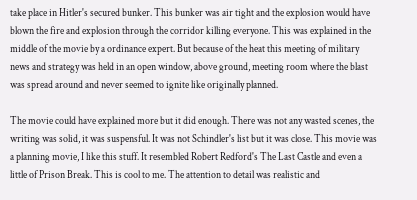take place in Hitler's secured bunker. This bunker was air tight and the explosion would have blown the fire and explosion through the corridor killing everyone. This was explained in the middle of the movie by a ordinance expert. But because of the heat this meeting of military news and strategy was held in an open window, above ground, meeting room where the blast was spread around and never seemed to ignite like originally planned.

The movie could have explained more but it did enough. There was not any wasted scenes, the writing was solid, it was suspensful. It was not Schindler's list but it was close. This movie was a planning movie, I like this stuff. It resembled Robert Redford's The Last Castle and even a little of Prison Break. This is cool to me. The attention to detail was realistic and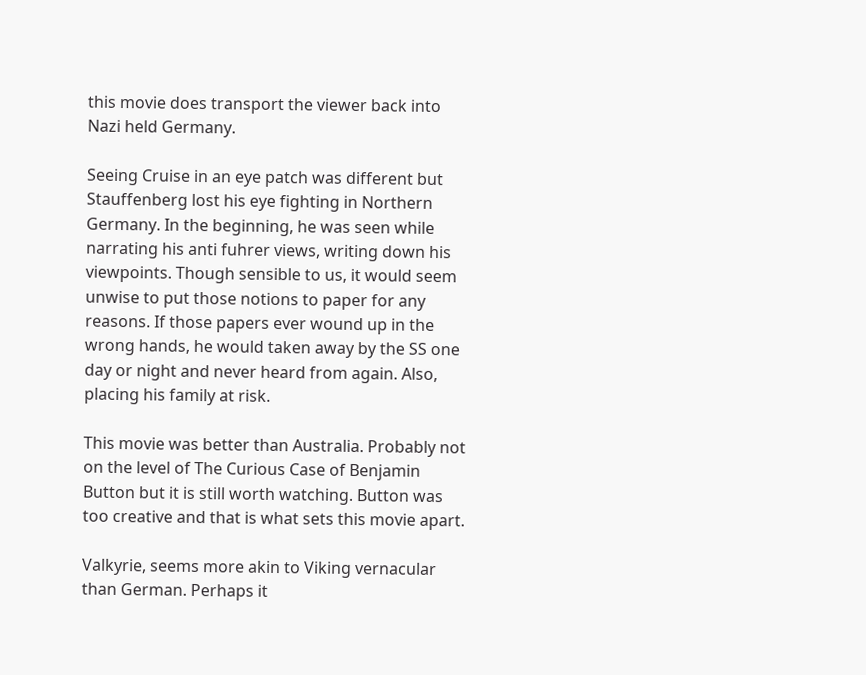this movie does transport the viewer back into Nazi held Germany.

Seeing Cruise in an eye patch was different but Stauffenberg lost his eye fighting in Northern Germany. In the beginning, he was seen while narrating his anti fuhrer views, writing down his viewpoints. Though sensible to us, it would seem unwise to put those notions to paper for any reasons. If those papers ever wound up in the wrong hands, he would taken away by the SS one day or night and never heard from again. Also, placing his family at risk.

This movie was better than Australia. Probably not on the level of The Curious Case of Benjamin Button but it is still worth watching. Button was too creative and that is what sets this movie apart.

Valkyrie, seems more akin to Viking vernacular than German. Perhaps it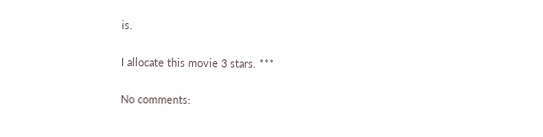is.

I allocate this movie 3 stars. ***

No comments: